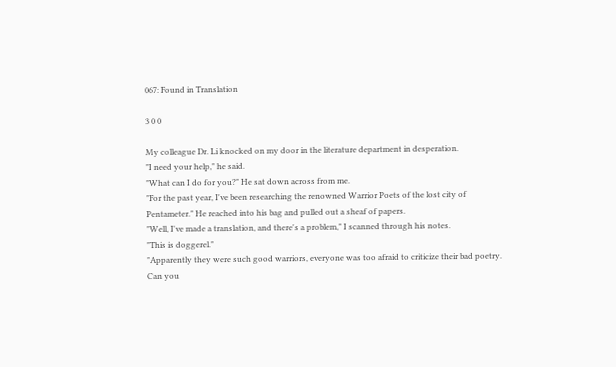067: Found in Translation

3 0 0

My colleague Dr. Li knocked on my door in the literature department in desperation.
"I need your help," he said.
"What can I do for you?" He sat down across from me.
"For the past year, I've been researching the renowned Warrior Poets of the lost city of Pentameter." He reached into his bag and pulled out a sheaf of papers.
"Well, I've made a translation, and there's a problem," I scanned through his notes.
"This is doggerel."
"Apparently they were such good warriors, everyone was too afraid to criticize their bad poetry. Can you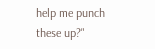help me punch these up?"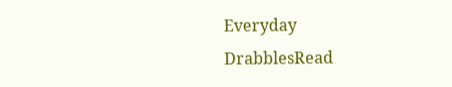Everyday DrabblesRead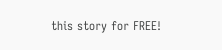this story for FREE!